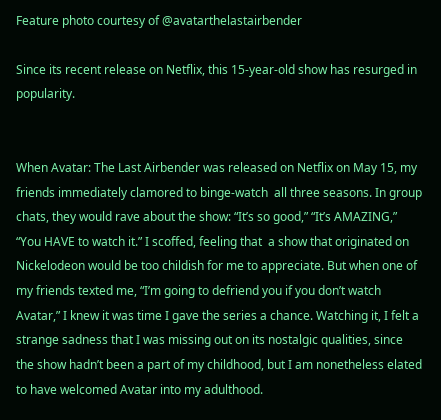Feature photo courtesy of @avatarthelastairbender

Since its recent release on Netflix, this 15-year-old show has resurged in popularity.


When Avatar: The Last Airbender was released on Netflix on May 15, my friends immediately clamored to binge-watch  all three seasons. In group chats, they would rave about the show: “It’s so good,” “It’s AMAZING,” “You HAVE to watch it.” I scoffed, feeling that  a show that originated on Nickelodeon would be too childish for me to appreciate. But when one of my friends texted me, “I’m going to defriend you if you don’t watch Avatar,” I knew it was time I gave the series a chance. Watching it, I felt a strange sadness that I was missing out on its nostalgic qualities, since the show hadn’t been a part of my childhood, but I am nonetheless elated to have welcomed Avatar into my adulthood.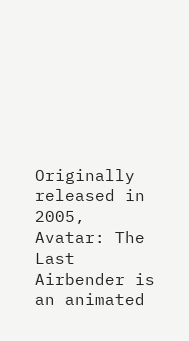Originally released in 2005, Avatar: The Last Airbender is an animated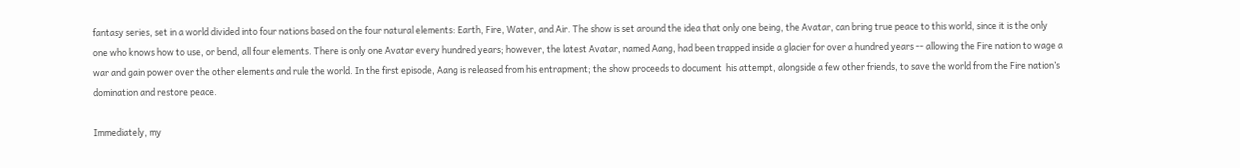fantasy series, set in a world divided into four nations based on the four natural elements: Earth, Fire, Water, and Air. The show is set around the idea that only one being, the Avatar, can bring true peace to this world, since it is the only one who knows how to use, or bend, all four elements. There is only one Avatar every hundred years; however, the latest Avatar, named Aang, had been trapped inside a glacier for over a hundred years -- allowing the Fire nation to wage a war and gain power over the other elements and rule the world. In the first episode, Aang is released from his entrapment; the show proceeds to document  his attempt, alongside a few other friends, to save the world from the Fire nation’s domination and restore peace.

Immediately, my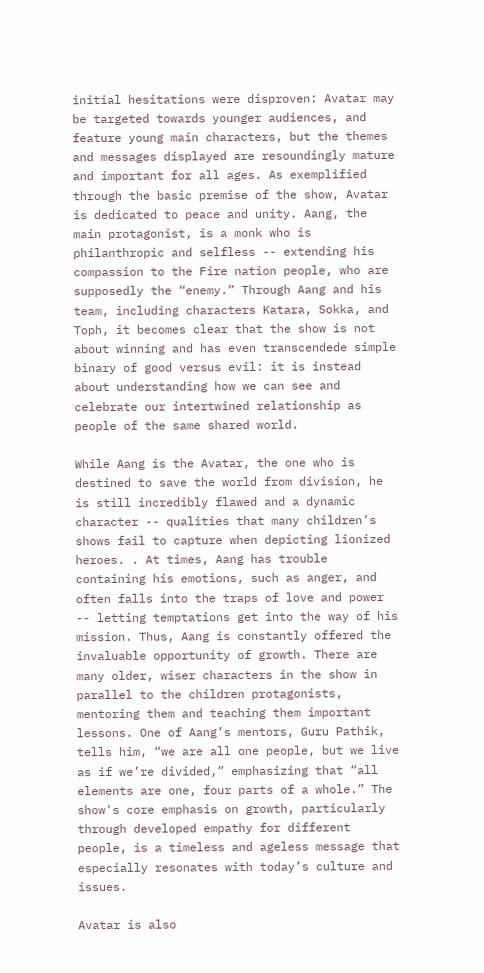initial hesitations were disproven: Avatar may be targeted towards younger audiences, and feature young main characters, but the themes and messages displayed are resoundingly mature and important for all ages. As exemplified through the basic premise of the show, Avatar is dedicated to peace and unity. Aang, the main protagonist, is a monk who is philanthropic and selfless -- extending his compassion to the Fire nation people, who are supposedly the “enemy.” Through Aang and his team, including characters Katara, Sokka, and Toph, it becomes clear that the show is not about winning and has even transcendede simple binary of good versus evil: it is instead about understanding how we can see and celebrate our intertwined relationship as people of the same shared world.

While Aang is the Avatar, the one who is destined to save the world from division, he is still incredibly flawed and a dynamic character -- qualities that many children’s shows fail to capture when depicting lionized heroes. . At times, Aang has trouble containing his emotions, such as anger, and often falls into the traps of love and power -- letting temptations get into the way of his mission. Thus, Aang is constantly offered the invaluable opportunity of growth. There are many older, wiser characters in the show in parallel to the children protagonists, mentoring them and teaching them important lessons. One of Aang’s mentors, Guru Pathik, tells him, “we are all one people, but we live as if we’re divided,” emphasizing that “all elements are one, four parts of a whole.” The show's core emphasis on growth, particularly through developed empathy for different people, is a timeless and ageless message that especially resonates with today’s culture and issues.

Avatar is also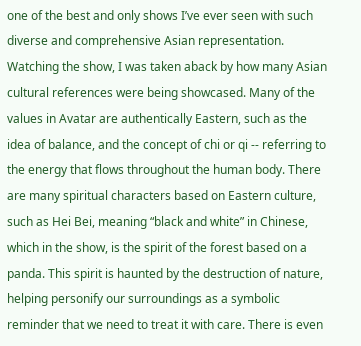one of the best and only shows I’ve ever seen with such diverse and comprehensive Asian representation. Watching the show, I was taken aback by how many Asian cultural references were being showcased. Many of the values in Avatar are authentically Eastern, such as the idea of balance, and the concept of chi or qi -- referring to the energy that flows throughout the human body. There are many spiritual characters based on Eastern culture, such as Hei Bei, meaning “black and white” in Chinese, which in the show, is the spirit of the forest based on a panda. This spirit is haunted by the destruction of nature, helping personify our surroundings as a symbolic reminder that we need to treat it with care. There is even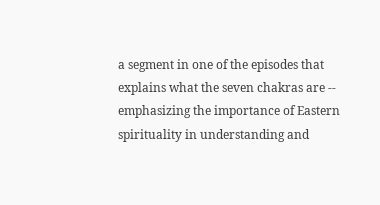a segment in one of the episodes that explains what the seven chakras are -- emphasizing the importance of Eastern spirituality in understanding and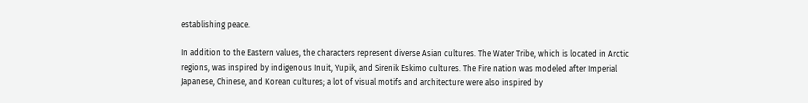establishing peace.

In addition to the Eastern values, the characters represent diverse Asian cultures. The Water Tribe, which is located in Arctic regions, was inspired by indigenous Inuit, Yupik, and Sirenik Eskimo cultures. The Fire nation was modeled after Imperial Japanese, Chinese, and Korean cultures; a lot of visual motifs and architecture were also inspired by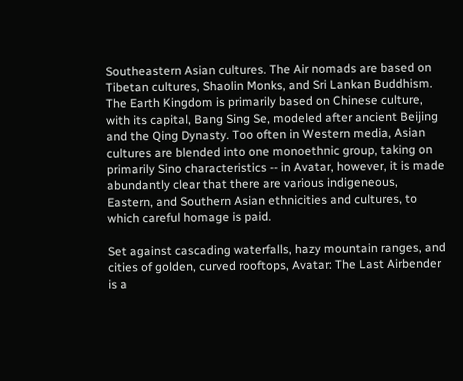Southeastern Asian cultures. The Air nomads are based on Tibetan cultures, Shaolin Monks, and Sri Lankan Buddhism. The Earth Kingdom is primarily based on Chinese culture, with its capital, Bang Sing Se, modeled after ancient Beijing and the Qing Dynasty. Too often in Western media, Asian cultures are blended into one monoethnic group, taking on primarily Sino characteristics -- in Avatar, however, it is made abundantly clear that there are various indigeneous, Eastern, and Southern Asian ethnicities and cultures, to which careful homage is paid.

Set against cascading waterfalls, hazy mountain ranges, and cities of golden, curved rooftops, Avatar: The Last Airbender is a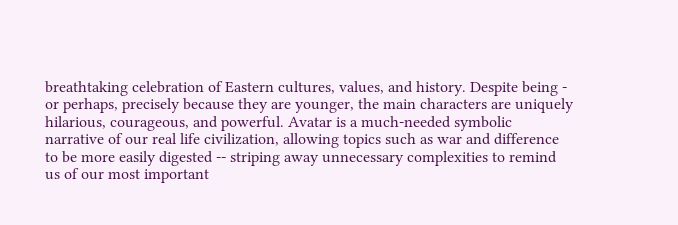breathtaking celebration of Eastern cultures, values, and history. Despite being - or perhaps, precisely because they are younger, the main characters are uniquely hilarious, courageous, and powerful. Avatar is a much-needed symbolic narrative of our real life civilization, allowing topics such as war and difference to be more easily digested -- striping away unnecessary complexities to remind us of our most important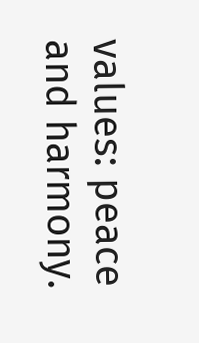values: peace and harmony.